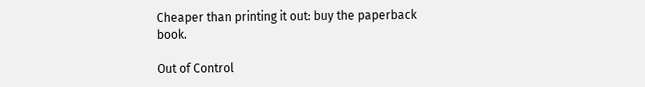Cheaper than printing it out: buy the paperback book.

Out of Control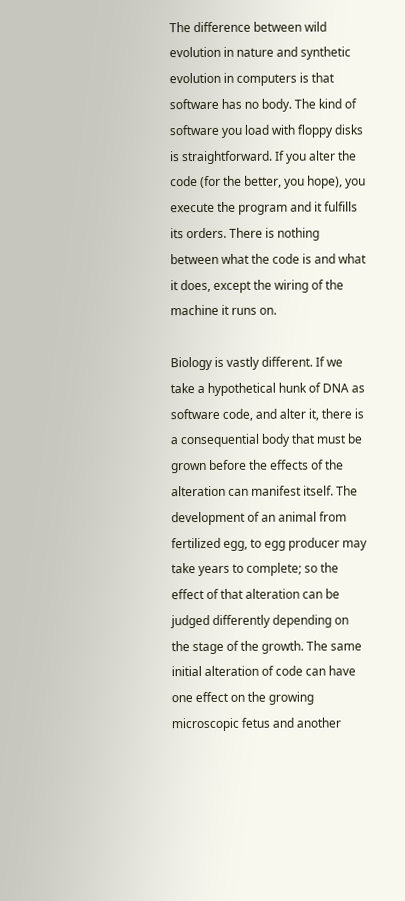The difference between wild evolution in nature and synthetic evolution in computers is that software has no body. The kind of software you load with floppy disks is straightforward. If you alter the code (for the better, you hope), you execute the program and it fulfills its orders. There is nothing between what the code is and what it does, except the wiring of the machine it runs on.

Biology is vastly different. If we take a hypothetical hunk of DNA as software code, and alter it, there is a consequential body that must be grown before the effects of the alteration can manifest itself. The development of an animal from fertilized egg, to egg producer may take years to complete; so the effect of that alteration can be judged differently depending on the stage of the growth. The same initial alteration of code can have one effect on the growing microscopic fetus and another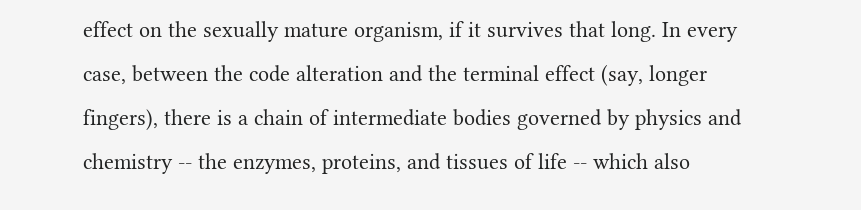effect on the sexually mature organism, if it survives that long. In every case, between the code alteration and the terminal effect (say, longer fingers), there is a chain of intermediate bodies governed by physics and chemistry -- the enzymes, proteins, and tissues of life -- which also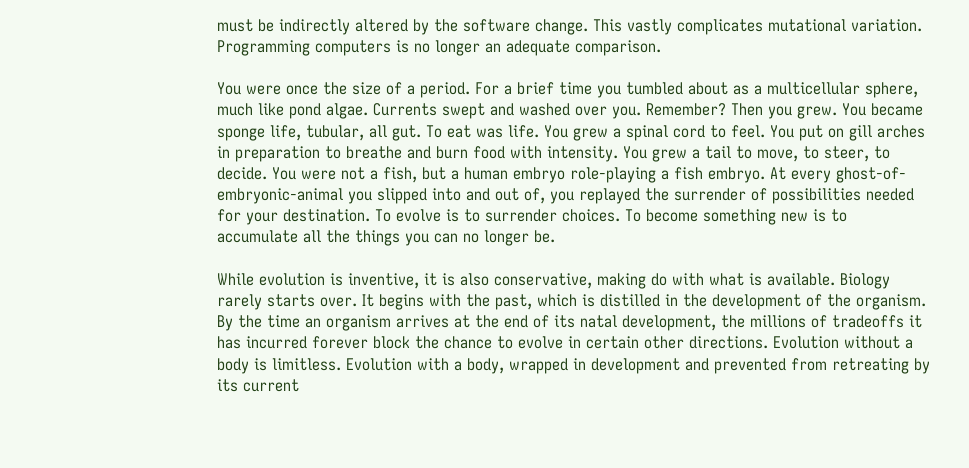must be indirectly altered by the software change. This vastly complicates mutational variation. Programming computers is no longer an adequate comparison.

You were once the size of a period. For a brief time you tumbled about as a multicellular sphere, much like pond algae. Currents swept and washed over you. Remember? Then you grew. You became sponge life, tubular, all gut. To eat was life. You grew a spinal cord to feel. You put on gill arches in preparation to breathe and burn food with intensity. You grew a tail to move, to steer, to decide. You were not a fish, but a human embryo role-playing a fish embryo. At every ghost-of-embryonic-animal you slipped into and out of, you replayed the surrender of possibilities needed for your destination. To evolve is to surrender choices. To become something new is to accumulate all the things you can no longer be.

While evolution is inventive, it is also conservative, making do with what is available. Biology rarely starts over. It begins with the past, which is distilled in the development of the organism. By the time an organism arrives at the end of its natal development, the millions of tradeoffs it has incurred forever block the chance to evolve in certain other directions. Evolution without a body is limitless. Evolution with a body, wrapped in development and prevented from retreating by its current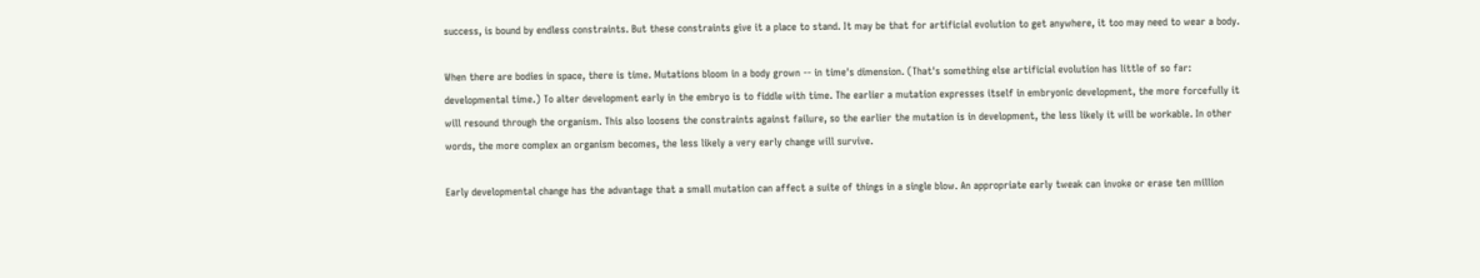success, is bound by endless constraints. But these constraints give it a place to stand. It may be that for artificial evolution to get anywhere, it too may need to wear a body.

When there are bodies in space, there is time. Mutations bloom in a body grown -- in time's dimension. (That's something else artificial evolution has little of so far: developmental time.) To alter development early in the embryo is to fiddle with time. The earlier a mutation expresses itself in embryonic development, the more forcefully it will resound through the organism. This also loosens the constraints against failure, so the earlier the mutation is in development, the less likely it will be workable. In other words, the more complex an organism becomes, the less likely a very early change will survive.

Early developmental change has the advantage that a small mutation can affect a suite of things in a single blow. An appropriate early tweak can invoke or erase ten million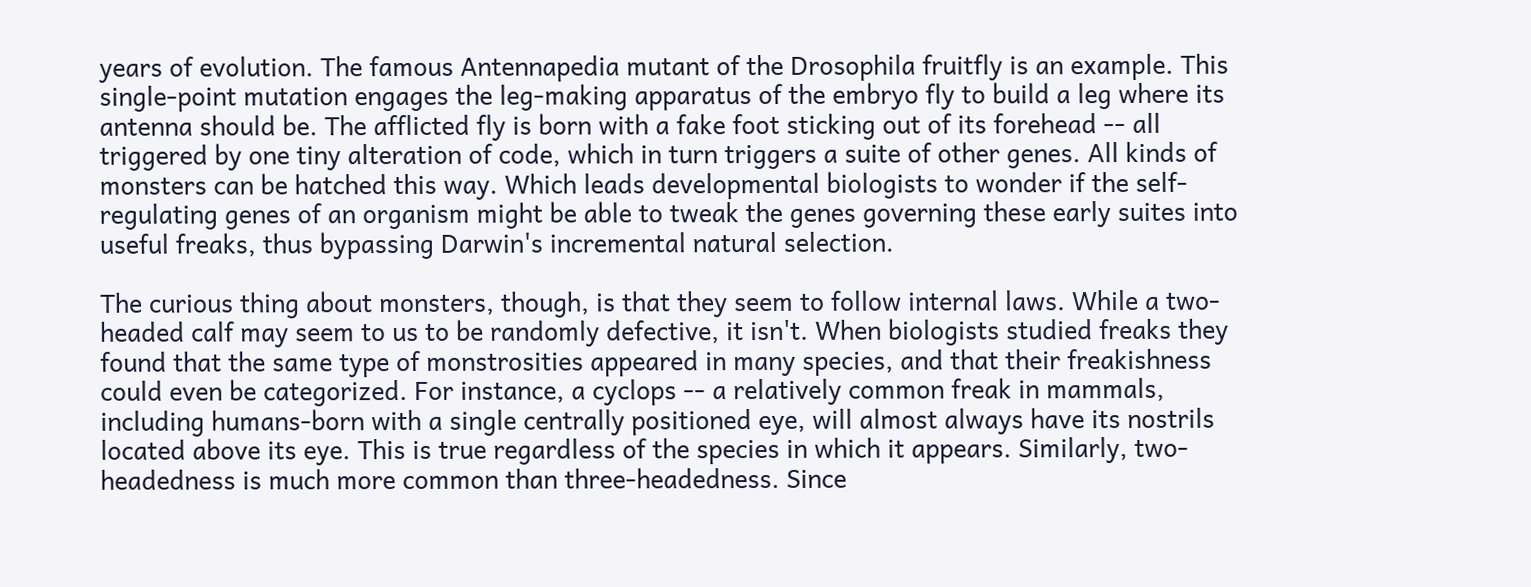years of evolution. The famous Antennapedia mutant of the Drosophila fruitfly is an example. This single-point mutation engages the leg-making apparatus of the embryo fly to build a leg where its antenna should be. The afflicted fly is born with a fake foot sticking out of its forehead -- all triggered by one tiny alteration of code, which in turn triggers a suite of other genes. All kinds of monsters can be hatched this way. Which leads developmental biologists to wonder if the self-regulating genes of an organism might be able to tweak the genes governing these early suites into useful freaks, thus bypassing Darwin's incremental natural selection.

The curious thing about monsters, though, is that they seem to follow internal laws. While a two-headed calf may seem to us to be randomly defective, it isn't. When biologists studied freaks they found that the same type of monstrosities appeared in many species, and that their freakishness could even be categorized. For instance, a cyclops -- a relatively common freak in mammals, including humans-born with a single centrally positioned eye, will almost always have its nostrils located above its eye. This is true regardless of the species in which it appears. Similarly, two-headedness is much more common than three-headedness. Since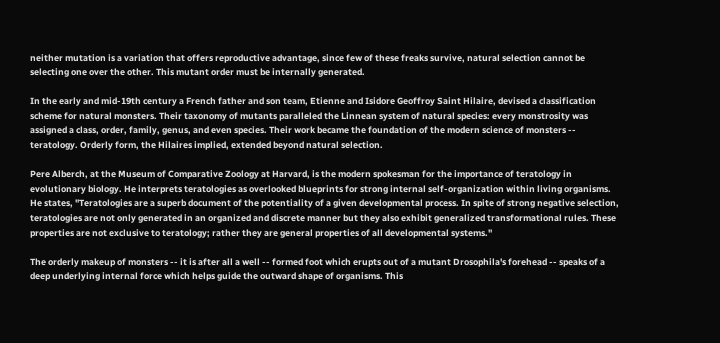neither mutation is a variation that offers reproductive advantage, since few of these freaks survive, natural selection cannot be selecting one over the other. This mutant order must be internally generated.

In the early and mid-19th century a French father and son team, Etienne and Isidore Geoffroy Saint Hilaire, devised a classification scheme for natural monsters. Their taxonomy of mutants paralleled the Linnean system of natural species: every monstrosity was assigned a class, order, family, genus, and even species. Their work became the foundation of the modern science of monsters -- teratology. Orderly form, the Hilaires implied, extended beyond natural selection.

Pere Alberch, at the Museum of Comparative Zoology at Harvard, is the modern spokesman for the importance of teratology in evolutionary biology. He interprets teratologies as overlooked blueprints for strong internal self-organization within living organisms. He states, "Teratologies are a superb document of the potentiality of a given developmental process. In spite of strong negative selection, teratologies are not only generated in an organized and discrete manner but they also exhibit generalized transformational rules. These properties are not exclusive to teratology; rather they are general properties of all developmental systems."

The orderly makeup of monsters -- it is after all a well -- formed foot which erupts out of a mutant Drosophila's forehead -- speaks of a deep underlying internal force which helps guide the outward shape of organisms. This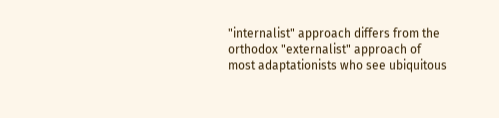"internalist" approach differs from the orthodox "externalist" approach of most adaptationists who see ubiquitous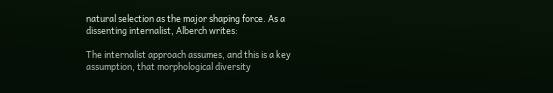natural selection as the major shaping force. As a dissenting internalist, Alberch writes:

The internalist approach assumes, and this is a key assumption, that morphological diversity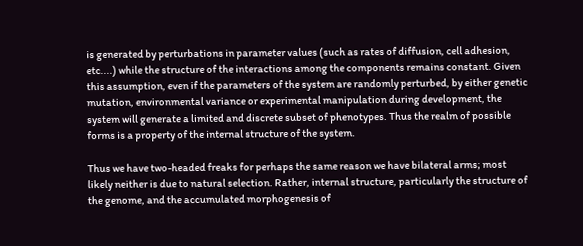is generated by perturbations in parameter values (such as rates of diffusion, cell adhesion, etc....) while the structure of the interactions among the components remains constant. Given this assumption, even if the parameters of the system are randomly perturbed, by either genetic mutation, environmental variance or experimental manipulation during development, the system will generate a limited and discrete subset of phenotypes. Thus the realm of possible forms is a property of the internal structure of the system.

Thus we have two-headed freaks for perhaps the same reason we have bilateral arms; most likely neither is due to natural selection. Rather, internal structure, particularly the structure of the genome, and the accumulated morphogenesis of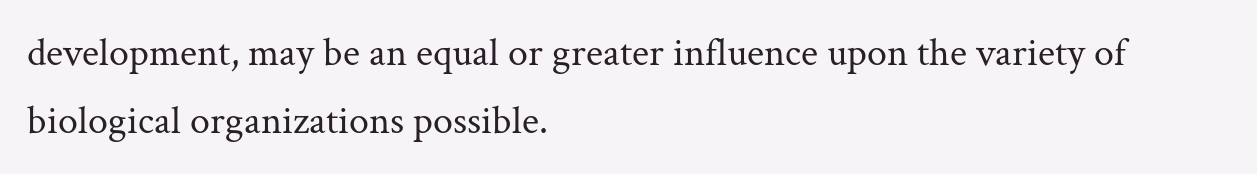development, may be an equal or greater influence upon the variety of biological organizations possible.